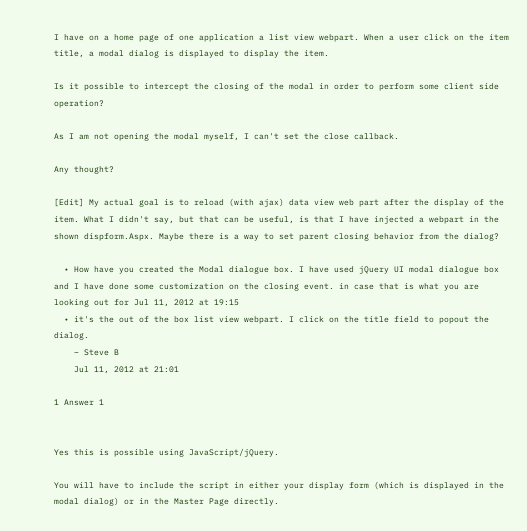I have on a home page of one application a list view webpart. When a user click on the item title, a modal dialog is displayed to display the item.

Is it possible to intercept the closing of the modal in order to perform some client side operation?

As I am not opening the modal myself, I can't set the close callback.

Any thought?

[Edit] My actual goal is to reload (with ajax) data view web part after the display of the item. What I didn't say, but that can be useful, is that I have injected a webpart in the shown dispform.Aspx. Maybe there is a way to set parent closing behavior from the dialog?

  • How have you created the Modal dialogue box. I have used jQuery UI modal dialogue box and I have done some customization on the closing event. in case that is what you are looking out for Jul 11, 2012 at 19:15
  • it's the out of the box list view webpart. I click on the title field to popout the dialog.
    – Steve B
    Jul 11, 2012 at 21:01

1 Answer 1


Yes this is possible using JavaScript/jQuery.

You will have to include the script in either your display form (which is displayed in the modal dialog) or in the Master Page directly.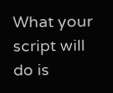What your script will do is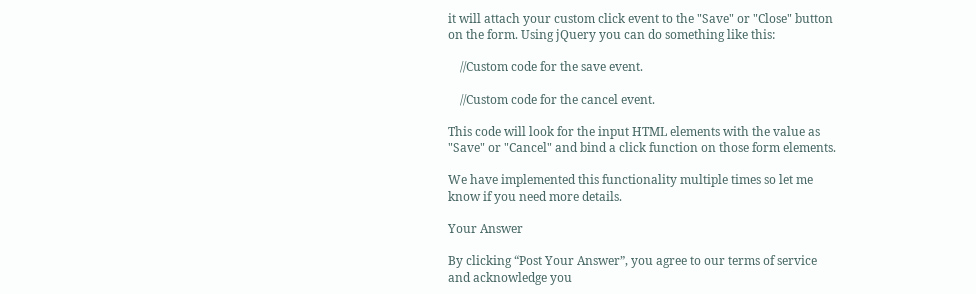it will attach your custom click event to the "Save" or "Close" button on the form. Using jQuery you can do something like this:

    //Custom code for the save event.

    //Custom code for the cancel event.

This code will look for the input HTML elements with the value as "Save" or "Cancel" and bind a click function on those form elements.

We have implemented this functionality multiple times so let me know if you need more details.

Your Answer

By clicking “Post Your Answer”, you agree to our terms of service and acknowledge you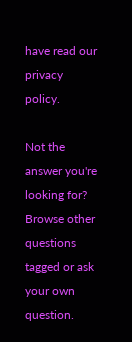have read our privacy policy.

Not the answer you're looking for? Browse other questions tagged or ask your own question.